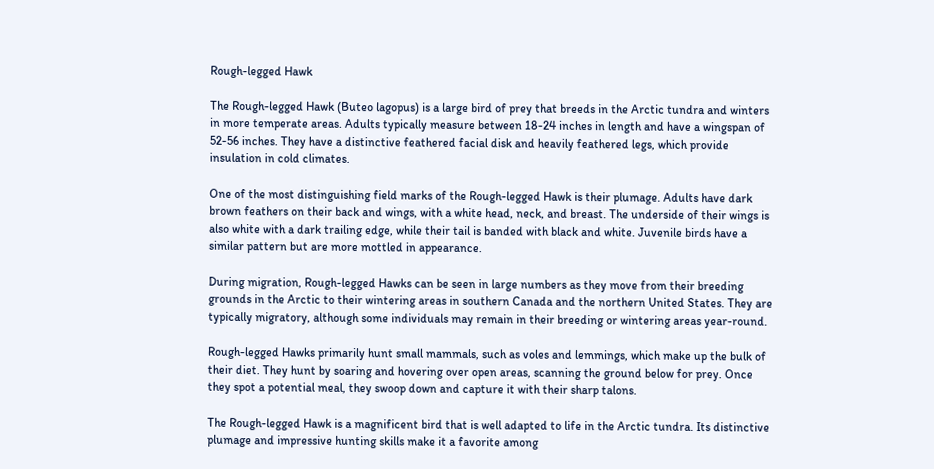Rough-legged Hawk

The Rough-legged Hawk (Buteo lagopus) is a large bird of prey that breeds in the Arctic tundra and winters in more temperate areas. Adults typically measure between 18-24 inches in length and have a wingspan of 52-56 inches. They have a distinctive feathered facial disk and heavily feathered legs, which provide insulation in cold climates.

One of the most distinguishing field marks of the Rough-legged Hawk is their plumage. Adults have dark brown feathers on their back and wings, with a white head, neck, and breast. The underside of their wings is also white with a dark trailing edge, while their tail is banded with black and white. Juvenile birds have a similar pattern but are more mottled in appearance.

During migration, Rough-legged Hawks can be seen in large numbers as they move from their breeding grounds in the Arctic to their wintering areas in southern Canada and the northern United States. They are typically migratory, although some individuals may remain in their breeding or wintering areas year-round.

Rough-legged Hawks primarily hunt small mammals, such as voles and lemmings, which make up the bulk of their diet. They hunt by soaring and hovering over open areas, scanning the ground below for prey. Once they spot a potential meal, they swoop down and capture it with their sharp talons.

The Rough-legged Hawk is a magnificent bird that is well adapted to life in the Arctic tundra. Its distinctive plumage and impressive hunting skills make it a favorite among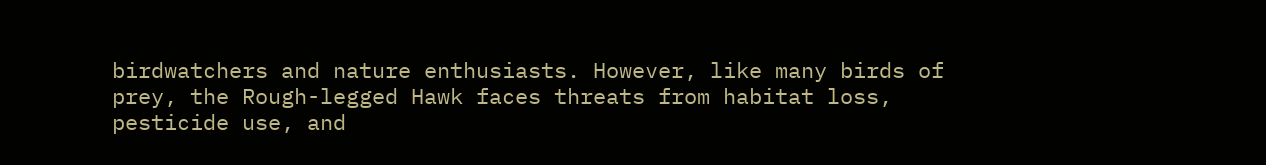birdwatchers and nature enthusiasts. However, like many birds of prey, the Rough-legged Hawk faces threats from habitat loss, pesticide use, and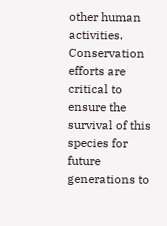other human activities. Conservation efforts are critical to ensure the survival of this species for future generations to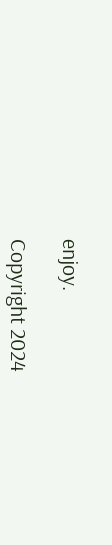enjoy.

Copyright 2024